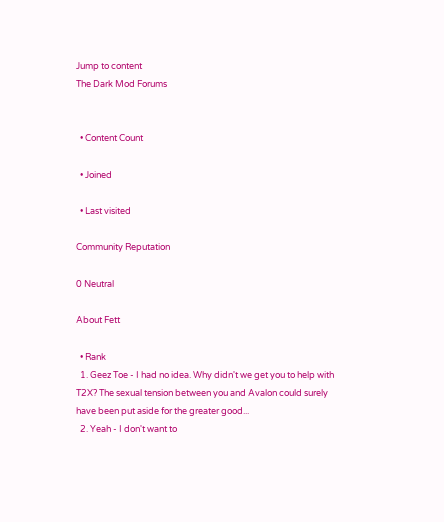Jump to content
The Dark Mod Forums


  • Content Count

  • Joined

  • Last visited

Community Reputation

0 Neutral

About Fett

  • Rank
  1. Geez Toe - I had no idea. Why didn't we get you to help with T2X? The sexual tension between you and Avalon could surely have been put aside for the greater good...
  2. Yeah - I don't want to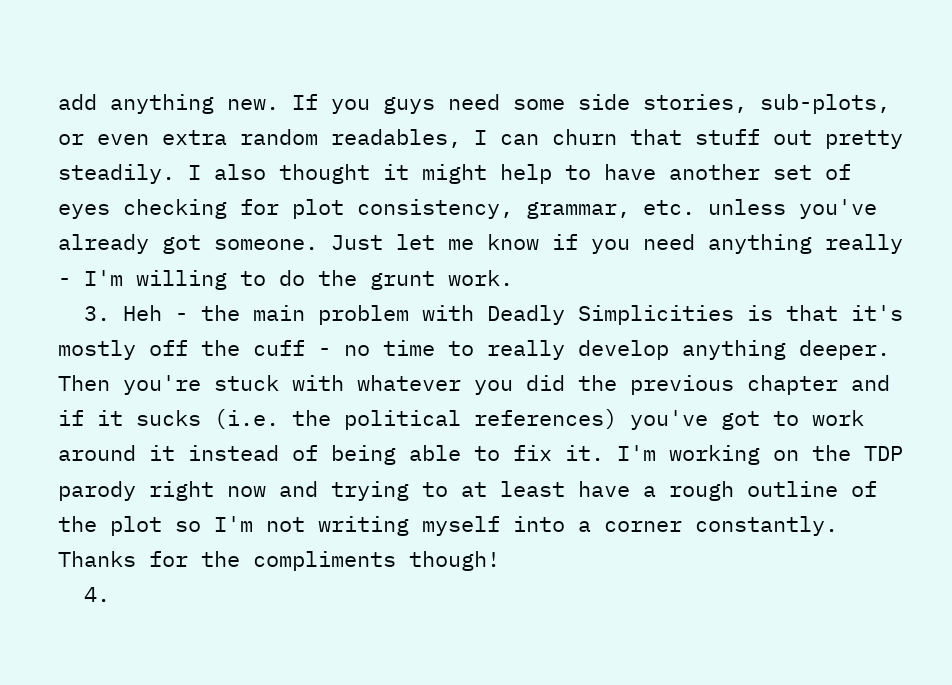add anything new. If you guys need some side stories, sub-plots, or even extra random readables, I can churn that stuff out pretty steadily. I also thought it might help to have another set of eyes checking for plot consistency, grammar, etc. unless you've already got someone. Just let me know if you need anything really - I'm willing to do the grunt work.
  3. Heh - the main problem with Deadly Simplicities is that it's mostly off the cuff - no time to really develop anything deeper. Then you're stuck with whatever you did the previous chapter and if it sucks (i.e. the political references) you've got to work around it instead of being able to fix it. I'm working on the TDP parody right now and trying to at least have a rough outline of the plot so I'm not writing myself into a corner constantly. Thanks for the compliments though!
  4.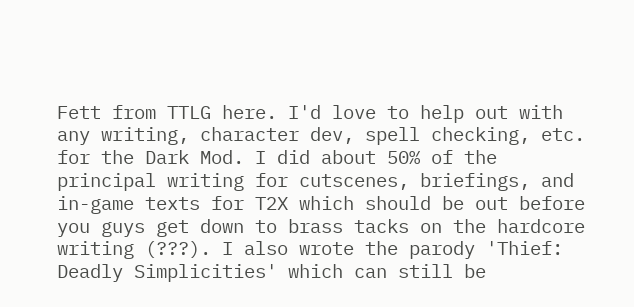Fett from TTLG here. I'd love to help out with any writing, character dev, spell checking, etc. for the Dark Mod. I did about 50% of the principal writing for cutscenes, briefings, and in-game texts for T2X which should be out before you guys get down to brass tacks on the hardcore writing (???). I also wrote the parody 'Thief: Deadly Simplicities' which can still be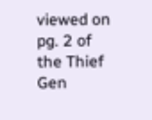viewed on pg. 2 of the Thief Gen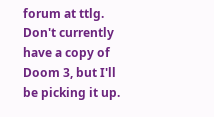forum at ttlg. Don't currently have a copy of Doom 3, but I'll be picking it up.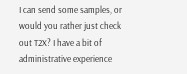I can send some samples, or would you rather just check out T2X? I have a bit of administrative experience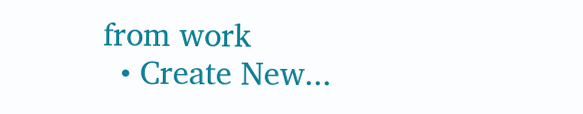from work
  • Create New...